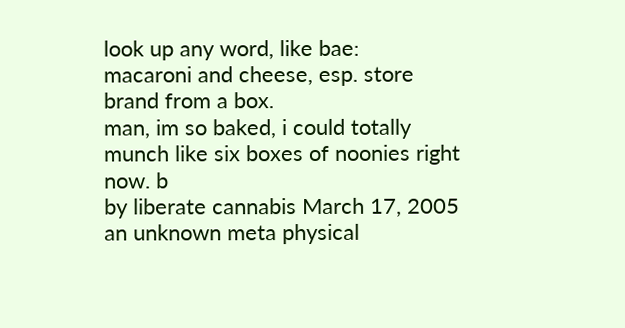look up any word, like bae:
macaroni and cheese, esp. store brand from a box.
man, im so baked, i could totally munch like six boxes of noonies right now. b
by liberate cannabis March 17, 2005
an unknown meta physical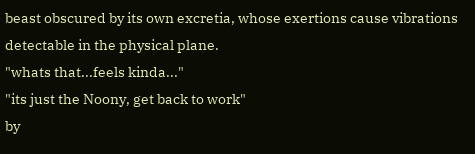beast obscured by its own excretia, whose exertions cause vibrations detectable in the physical plane.
"whats that...feels kinda..."
"its just the Noony, get back to work"
by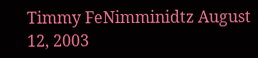Timmy FeNimminidtz August 12, 2003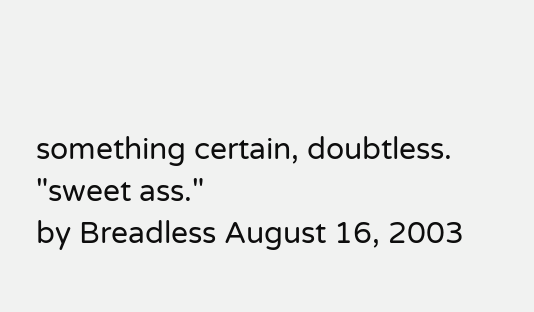something certain, doubtless.
"sweet ass."
by Breadless August 16, 2003